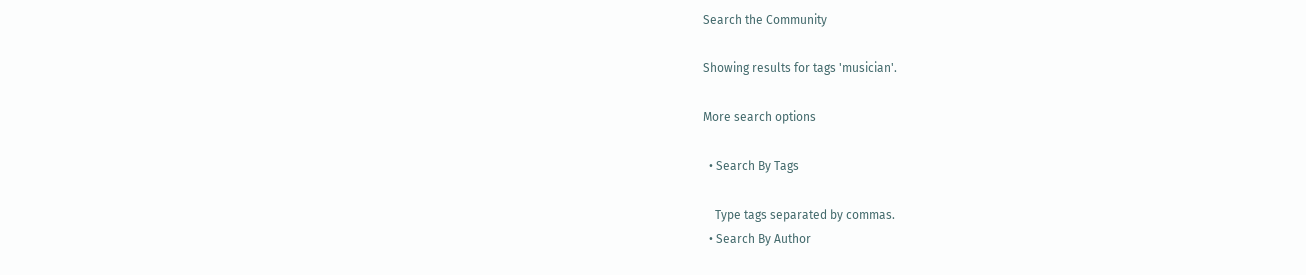Search the Community

Showing results for tags 'musician'.

More search options

  • Search By Tags

    Type tags separated by commas.
  • Search By Author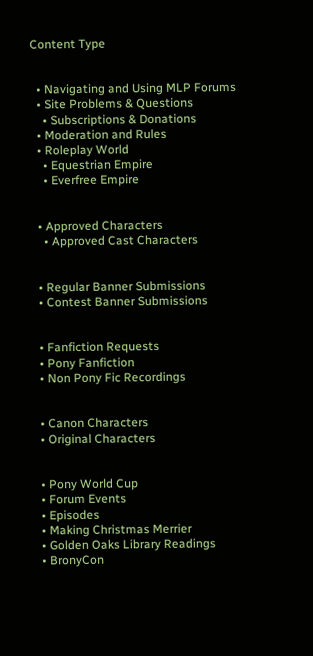Content Type


  • Navigating and Using MLP Forums
  • Site Problems & Questions
    • Subscriptions & Donations
  • Moderation and Rules
  • Roleplay World
    • Equestrian Empire
    • Everfree Empire


  • Approved Characters
    • Approved Cast Characters


  • Regular Banner Submissions
  • Contest Banner Submissions


  • Fanfiction Requests
  • Pony Fanfiction
  • Non Pony Fic Recordings


  • Canon Characters
  • Original Characters


  • Pony World Cup
  • Forum Events
  • Episodes
  • Making Christmas Merrier
  • Golden Oaks Library Readings
  • BronyCon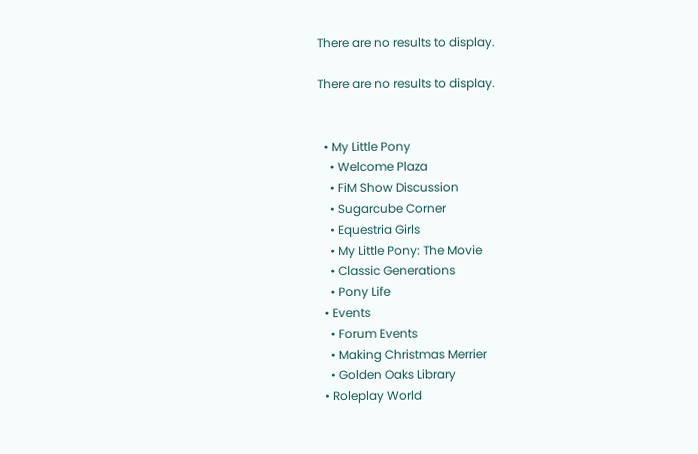There are no results to display.

There are no results to display.


  • My Little Pony
    • Welcome Plaza
    • FiM Show Discussion
    • Sugarcube Corner
    • Equestria Girls
    • My Little Pony: The Movie
    • Classic Generations
    • Pony Life
  • Events
    • Forum Events
    • Making Christmas Merrier
    • Golden Oaks Library
  • Roleplay World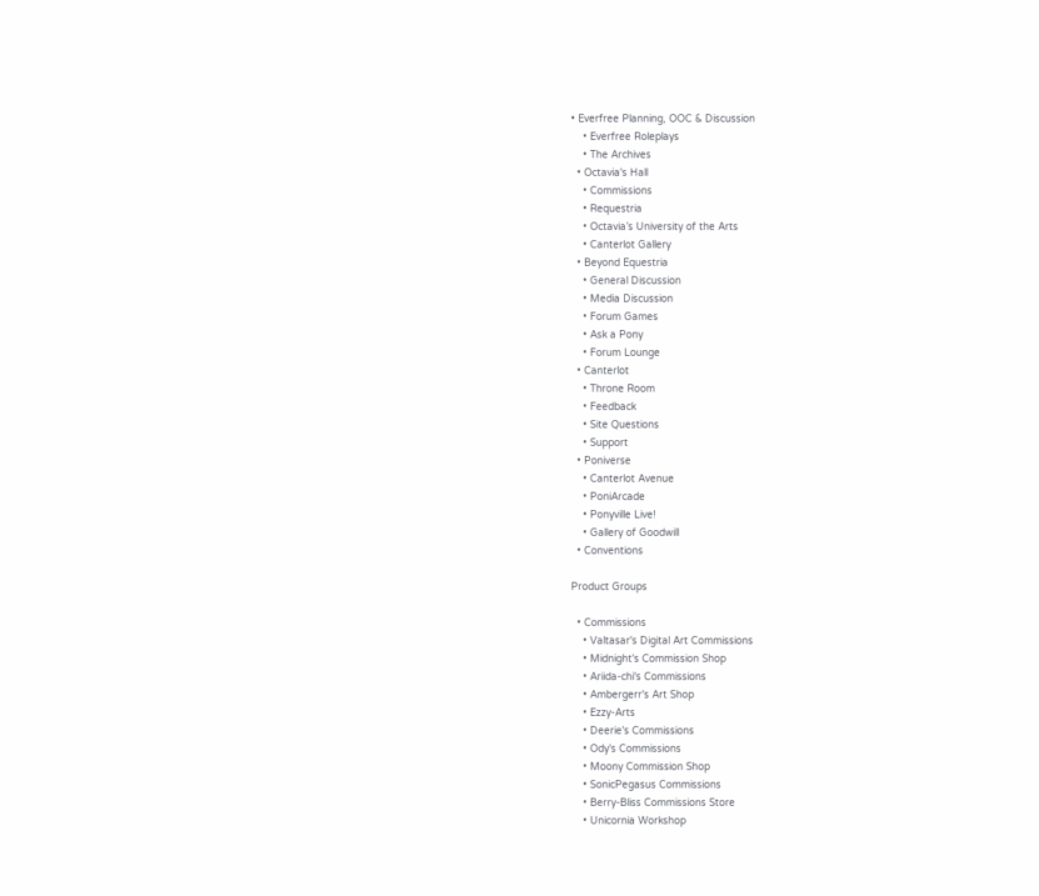• Everfree Planning, OOC & Discussion
    • Everfree Roleplays
    • The Archives
  • Octavia's Hall
    • Commissions
    • Requestria
    • Octavia’s University of the Arts
    • Canterlot Gallery
  • Beyond Equestria
    • General Discussion
    • Media Discussion
    • Forum Games
    • Ask a Pony
    • Forum Lounge
  • Canterlot
    • Throne Room
    • Feedback
    • Site Questions
    • Support
  • Poniverse
    • Canterlot Avenue
    • PoniArcade
    • Ponyville Live!
    • Gallery of Goodwill
  • Conventions

Product Groups

  • Commissions
    • Valtasar's Digital Art Commissions
    • Midnight's Commission Shop
    • Ariida-chi's Commissions
    • Ambergerr's Art Shop
    • Ezzy-Arts
    • Deerie's Commissions
    • Ody's Commissions
    • Moony Commission Shop
    • SonicPegasus Commissions
    • Berry-Bliss Commissions Store
    • Unicornia Workshop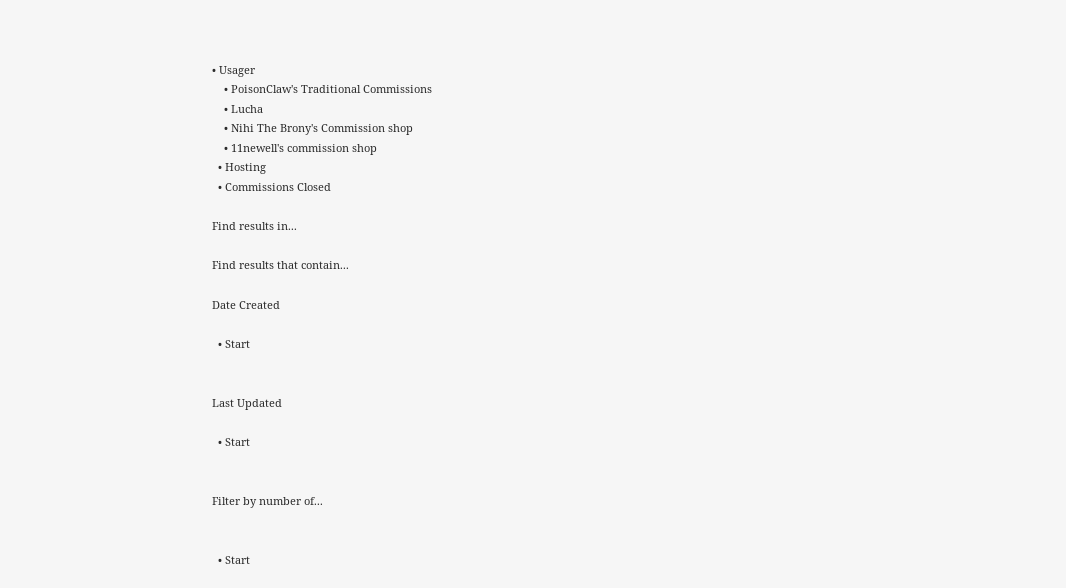• Usager
    • PoisonClaw's Traditional Commissions
    • Lucha
    • Nihi The Brony's Commission shop
    • 11newell's commission shop
  • Hosting
  • Commissions Closed

Find results in...

Find results that contain...

Date Created

  • Start


Last Updated

  • Start


Filter by number of...


  • Start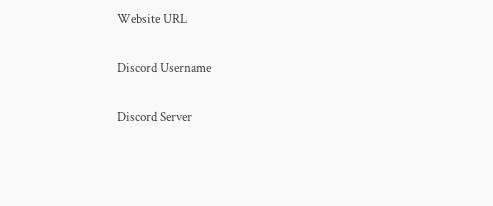Website URL

Discord Username

Discord Server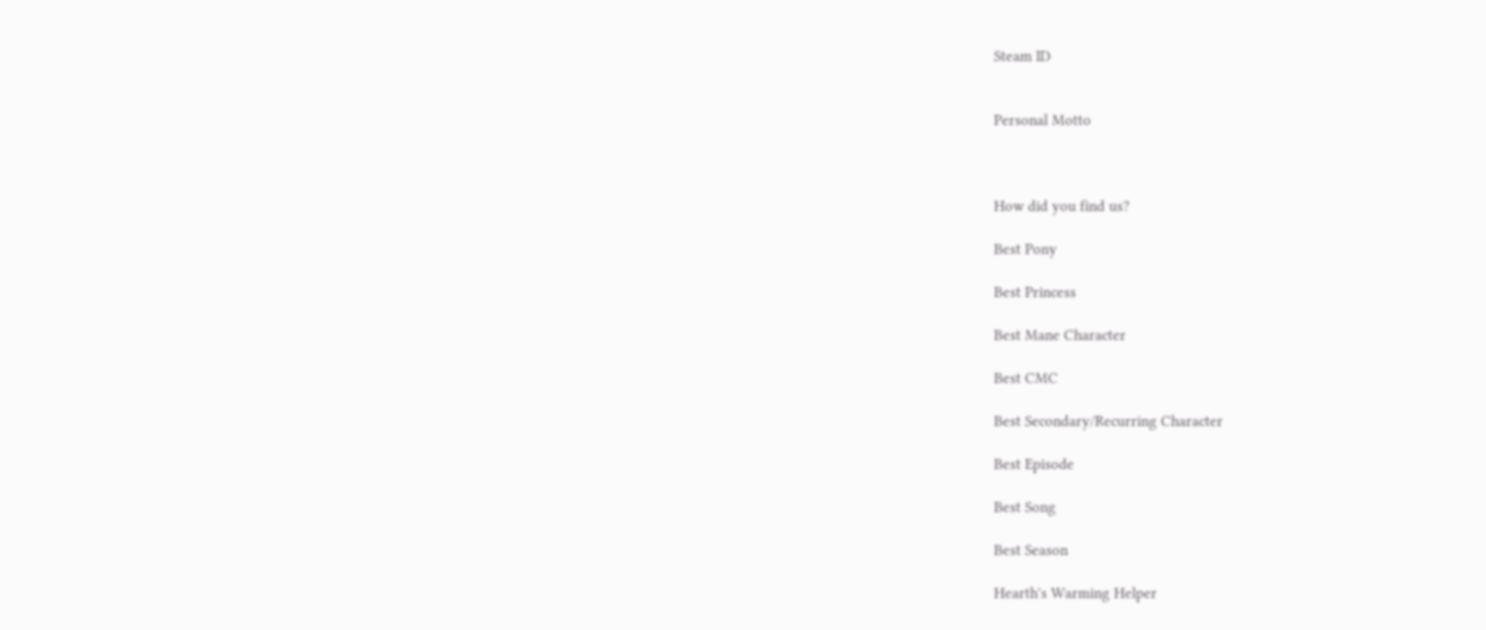Steam ID


Personal Motto



How did you find us?

Best Pony

Best Princess

Best Mane Character

Best CMC

Best Secondary/Recurring Character

Best Episode

Best Song

Best Season

Hearth's Warming Helper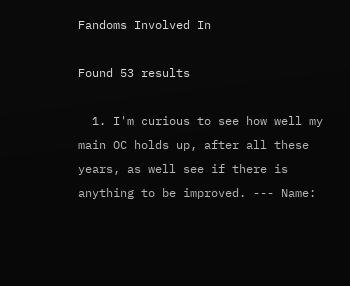Fandoms Involved In

Found 53 results

  1. I'm curious to see how well my main OC holds up, after all these years, as well see if there is anything to be improved. --- Name: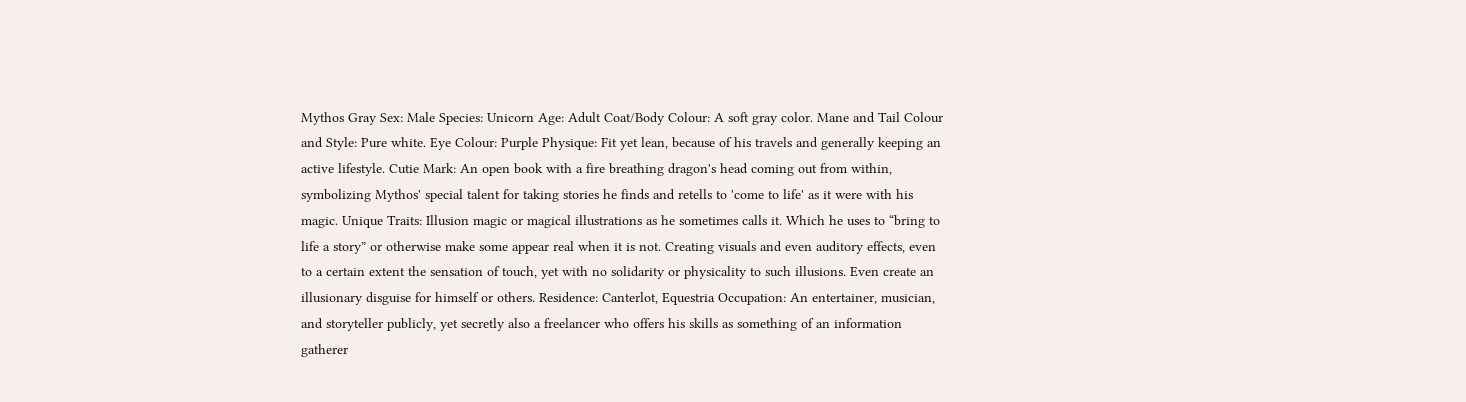Mythos Gray Sex: Male Species: Unicorn Age: Adult Coat/Body Colour: A soft gray color. Mane and Tail Colour and Style: Pure white. Eye Colour: Purple Physique: Fit yet lean, because of his travels and generally keeping an active lifestyle. Cutie Mark: An open book with a fire breathing dragon's head coming out from within, symbolizing Mythos' special talent for taking stories he finds and retells to 'come to life' as it were with his magic. Unique Traits: Illusion magic or magical illustrations as he sometimes calls it. Which he uses to “bring to life a story” or otherwise make some appear real when it is not. Creating visuals and even auditory effects, even to a certain extent the sensation of touch, yet with no solidarity or physicality to such illusions. Even create an illusionary disguise for himself or others. Residence: Canterlot, Equestria Occupation: An entertainer, musician, and storyteller publicly, yet secretly also a freelancer who offers his skills as something of an information gatherer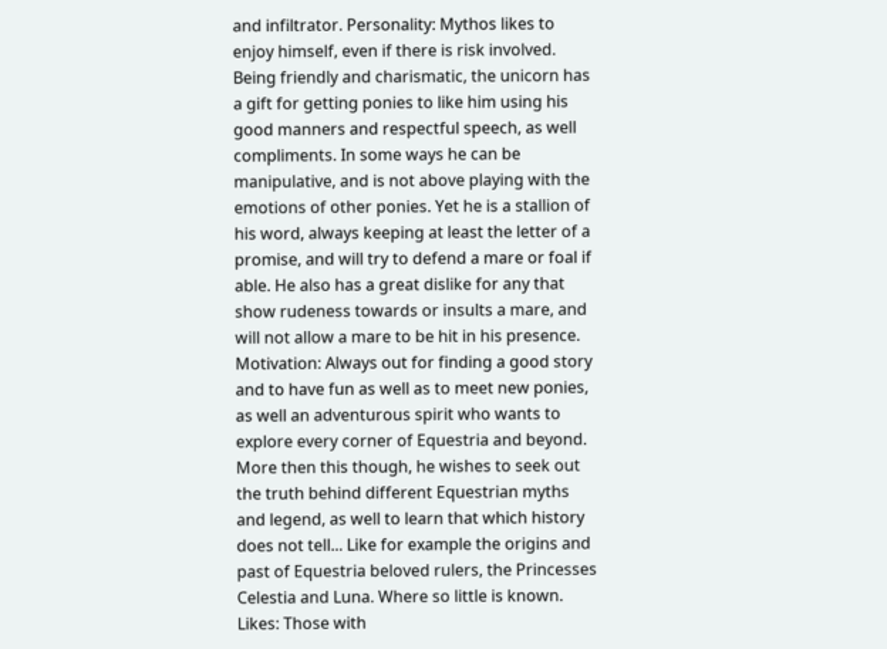and infiltrator. Personality: Mythos likes to enjoy himself, even if there is risk involved. Being friendly and charismatic, the unicorn has a gift for getting ponies to like him using his good manners and respectful speech, as well compliments. In some ways he can be manipulative, and is not above playing with the emotions of other ponies. Yet he is a stallion of his word, always keeping at least the letter of a promise, and will try to defend a mare or foal if able. He also has a great dislike for any that show rudeness towards or insults a mare, and will not allow a mare to be hit in his presence. Motivation: Always out for finding a good story and to have fun as well as to meet new ponies, as well an adventurous spirit who wants to explore every corner of Equestria and beyond. More then this though, he wishes to seek out the truth behind different Equestrian myths and legend, as well to learn that which history does not tell... Like for example the origins and past of Equestria beloved rulers, the Princesses Celestia and Luna. Where so little is known. Likes: Those with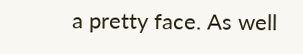a pretty face. As well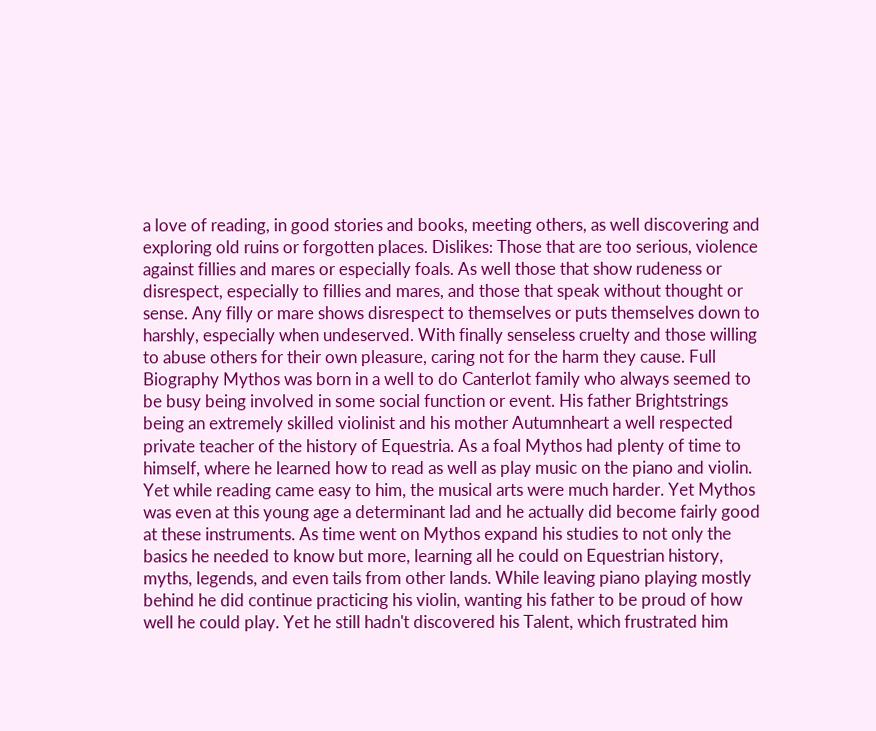a love of reading, in good stories and books, meeting others, as well discovering and exploring old ruins or forgotten places. Dislikes: Those that are too serious, violence against fillies and mares or especially foals. As well those that show rudeness or disrespect, especially to fillies and mares, and those that speak without thought or sense. Any filly or mare shows disrespect to themselves or puts themselves down to harshly, especially when undeserved. With finally senseless cruelty and those willing to abuse others for their own pleasure, caring not for the harm they cause. Full Biography Mythos was born in a well to do Canterlot family who always seemed to be busy being involved in some social function or event. His father Brightstrings being an extremely skilled violinist and his mother Autumnheart a well respected private teacher of the history of Equestria. As a foal Mythos had plenty of time to himself, where he learned how to read as well as play music on the piano and violin. Yet while reading came easy to him, the musical arts were much harder. Yet Mythos was even at this young age a determinant lad and he actually did become fairly good at these instruments. As time went on Mythos expand his studies to not only the basics he needed to know but more, learning all he could on Equestrian history, myths, legends, and even tails from other lands. While leaving piano playing mostly behind he did continue practicing his violin, wanting his father to be proud of how well he could play. Yet he still hadn't discovered his Talent, which frustrated him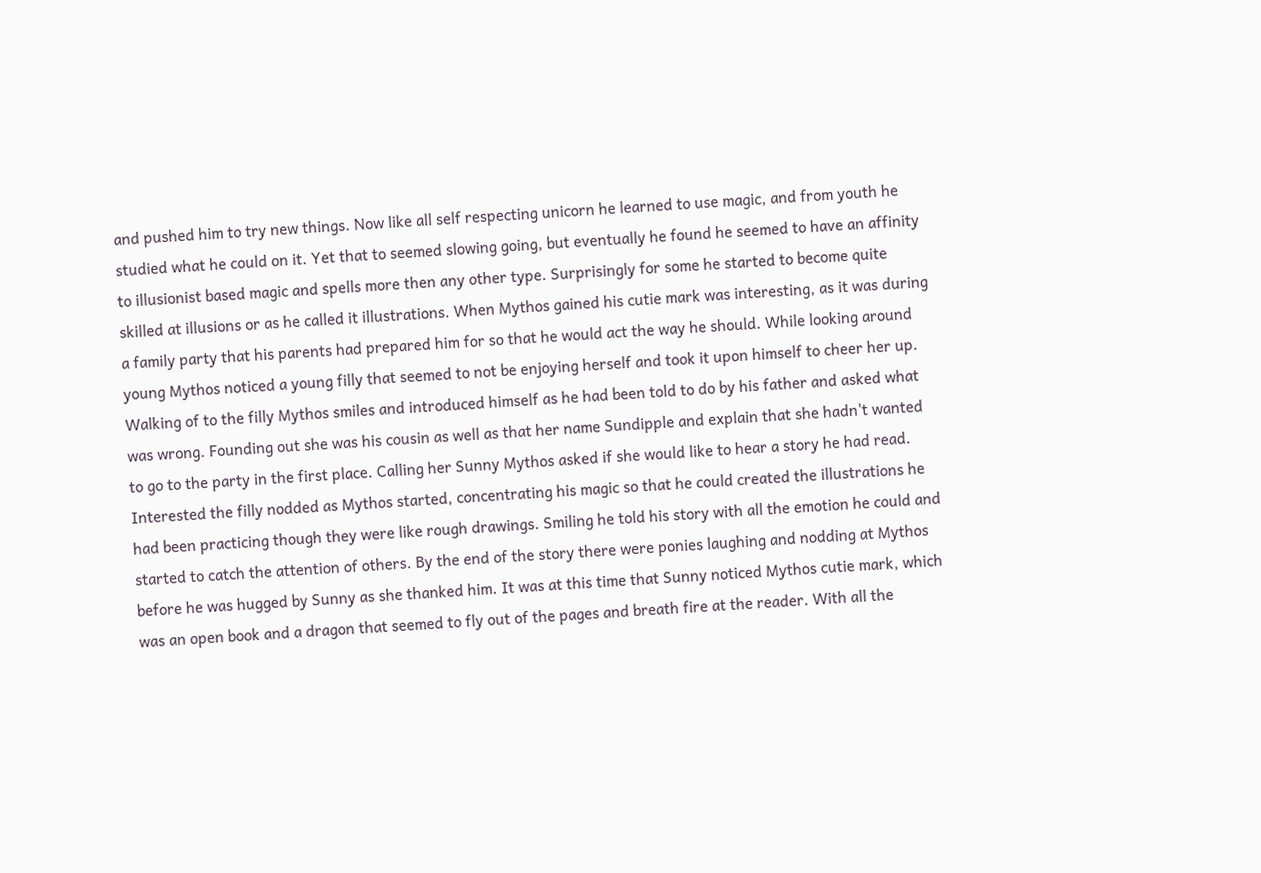and pushed him to try new things. Now like all self respecting unicorn he learned to use magic, and from youth he studied what he could on it. Yet that to seemed slowing going, but eventually he found he seemed to have an affinity to illusionist based magic and spells more then any other type. Surprisingly for some he started to become quite skilled at illusions or as he called it illustrations. When Mythos gained his cutie mark was interesting, as it was during a family party that his parents had prepared him for so that he would act the way he should. While looking around young Mythos noticed a young filly that seemed to not be enjoying herself and took it upon himself to cheer her up. Walking of to the filly Mythos smiles and introduced himself as he had been told to do by his father and asked what was wrong. Founding out she was his cousin as well as that her name Sundipple and explain that she hadn't wanted to go to the party in the first place. Calling her Sunny Mythos asked if she would like to hear a story he had read. Interested the filly nodded as Mythos started, concentrating his magic so that he could created the illustrations he had been practicing though they were like rough drawings. Smiling he told his story with all the emotion he could and started to catch the attention of others. By the end of the story there were ponies laughing and nodding at Mythos before he was hugged by Sunny as she thanked him. It was at this time that Sunny noticed Mythos cutie mark, which was an open book and a dragon that seemed to fly out of the pages and breath fire at the reader. With all the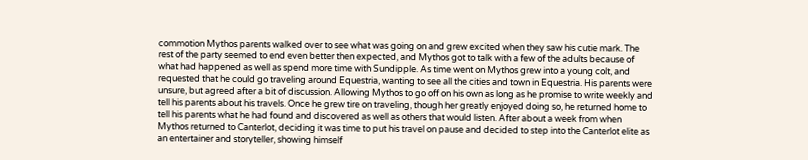commotion Mythos parents walked over to see what was going on and grew excited when they saw his cutie mark. The rest of the party seemed to end even better then expected, and Mythos got to talk with a few of the adults because of what had happened as well as spend more time with Sundipple. As time went on Mythos grew into a young colt, and requested that he could go traveling around Equestria, wanting to see all the cities and town in Equestria. His parents were unsure, but agreed after a bit of discussion. Allowing Mythos to go off on his own as long as he promise to write weekly and tell his parents about his travels. Once he grew tire on traveling, though her greatly enjoyed doing so, he returned home to tell his parents what he had found and discovered as well as others that would listen. After about a week from when Mythos returned to Canterlot, deciding it was time to put his travel on pause and decided to step into the Canterlot elite as an entertainer and storyteller, showing himself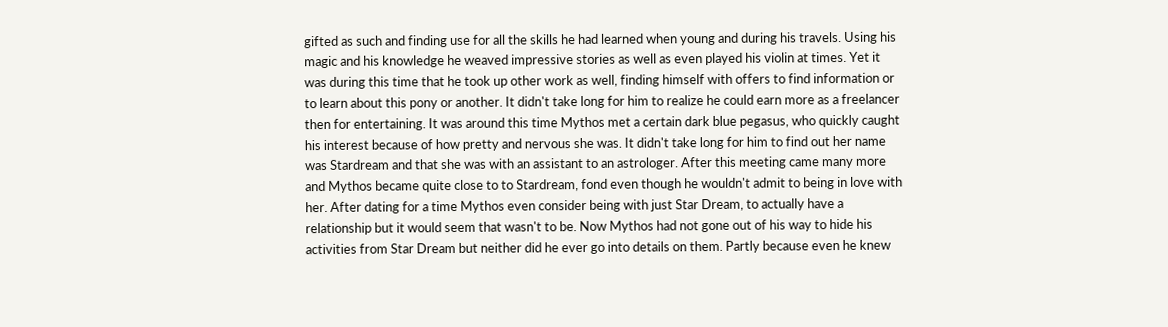gifted as such and finding use for all the skills he had learned when young and during his travels. Using his magic and his knowledge he weaved impressive stories as well as even played his violin at times. Yet it was during this time that he took up other work as well, finding himself with offers to find information or to learn about this pony or another. It didn't take long for him to realize he could earn more as a freelancer then for entertaining. It was around this time Mythos met a certain dark blue pegasus, who quickly caught his interest because of how pretty and nervous she was. It didn't take long for him to find out her name was Stardream and that she was with an assistant to an astrologer. After this meeting came many more and Mythos became quite close to to Stardream, fond even though he wouldn't admit to being in love with her. After dating for a time Mythos even consider being with just Star Dream, to actually have a relationship but it would seem that wasn't to be. Now Mythos had not gone out of his way to hide his activities from Star Dream but neither did he ever go into details on them. Partly because even he knew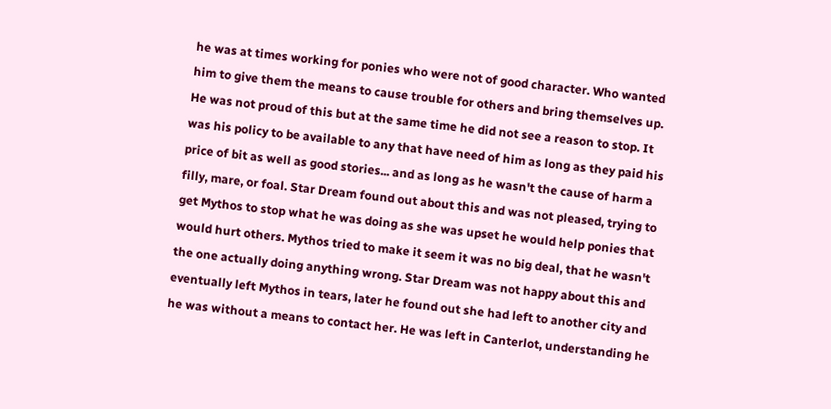he was at times working for ponies who were not of good character. Who wanted him to give them the means to cause trouble for others and bring themselves up. He was not proud of this but at the same time he did not see a reason to stop. It was his policy to be available to any that have need of him as long as they paid his price of bit as well as good stories... and as long as he wasn't the cause of harm a filly, mare, or foal. Star Dream found out about this and was not pleased, trying to get Mythos to stop what he was doing as she was upset he would help ponies that would hurt others. Mythos tried to make it seem it was no big deal, that he wasn't the one actually doing anything wrong. Star Dream was not happy about this and eventually left Mythos in tears, later he found out she had left to another city and he was without a means to contact her. He was left in Canterlot, understanding he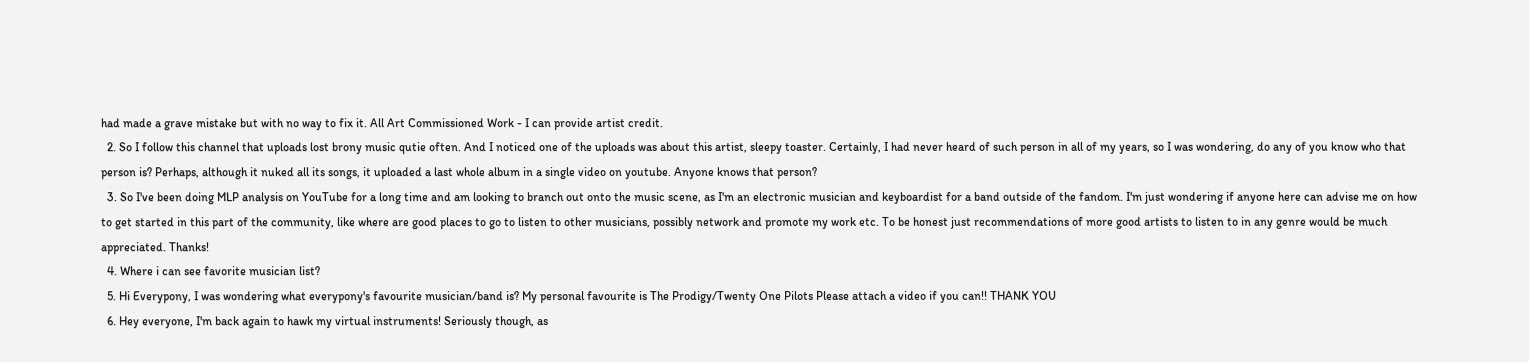had made a grave mistake but with no way to fix it. All Art Commissioned Work - I can provide artist credit.
  2. So I follow this channel that uploads lost brony music qutie often. And I noticed one of the uploads was about this artist, sleepy toaster. Certainly, I had never heard of such person in all of my years, so I was wondering, do any of you know who that person is? Perhaps, although it nuked all its songs, it uploaded a last whole album in a single video on youtube. Anyone knows that person?
  3. So I've been doing MLP analysis on YouTube for a long time and am looking to branch out onto the music scene, as I'm an electronic musician and keyboardist for a band outside of the fandom. I'm just wondering if anyone here can advise me on how to get started in this part of the community, like where are good places to go to listen to other musicians, possibly network and promote my work etc. To be honest just recommendations of more good artists to listen to in any genre would be much appreciated. Thanks!
  4. Where i can see favorite musician list?
  5. Hi Everypony, I was wondering what everypony's favourite musician/band is? My personal favourite is The Prodigy/Twenty One Pilots Please attach a video if you can!! THANK YOU
  6. Hey everyone, I'm back again to hawk my virtual instruments! Seriously though, as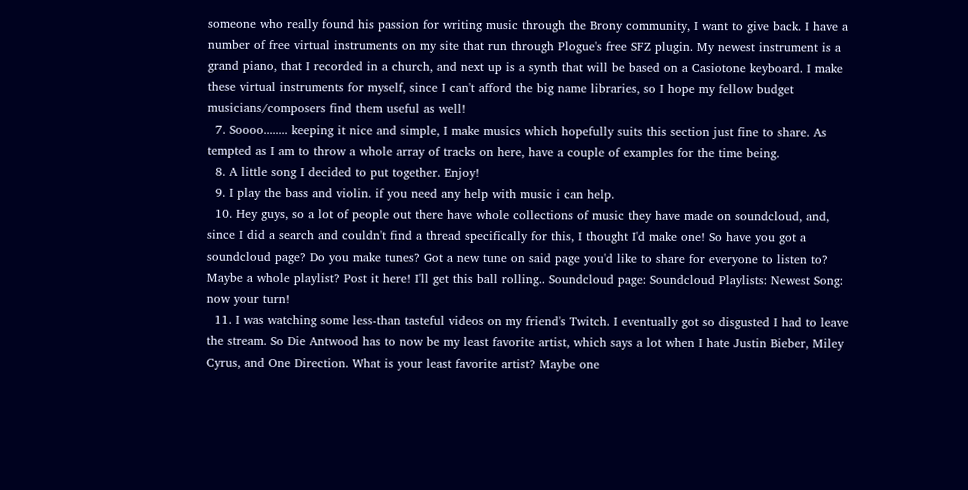someone who really found his passion for writing music through the Brony community, I want to give back. I have a number of free virtual instruments on my site that run through Plogue's free SFZ plugin. My newest instrument is a grand piano, that I recorded in a church, and next up is a synth that will be based on a Casiotone keyboard. I make these virtual instruments for myself, since I can't afford the big name libraries, so I hope my fellow budget musicians/composers find them useful as well!
  7. Soooo........ keeping it nice and simple, I make musics which hopefully suits this section just fine to share. As tempted as I am to throw a whole array of tracks on here, have a couple of examples for the time being.
  8. A little song I decided to put together. Enjoy!
  9. I play the bass and violin. if you need any help with music i can help.
  10. Hey guys, so a lot of people out there have whole collections of music they have made on soundcloud, and, since I did a search and couldn't find a thread specifically for this, I thought I'd make one! So have you got a soundcloud page? Do you make tunes? Got a new tune on said page you'd like to share for everyone to listen to? Maybe a whole playlist? Post it here! I'll get this ball rolling.. Soundcloud page: Soundcloud Playlists: Newest Song: now your turn!
  11. I was watching some less-than tasteful videos on my friend's Twitch. I eventually got so disgusted I had to leave the stream. So Die Antwood has to now be my least favorite artist, which says a lot when I hate Justin Bieber, Miley Cyrus, and One Direction. What is your least favorite artist? Maybe one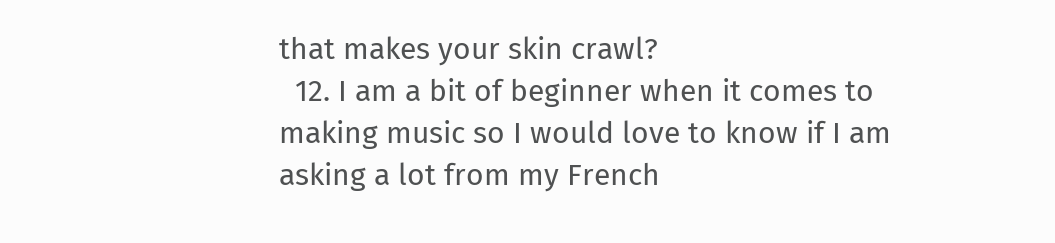that makes your skin crawl?
  12. I am a bit of beginner when it comes to making music so I would love to know if I am asking a lot from my French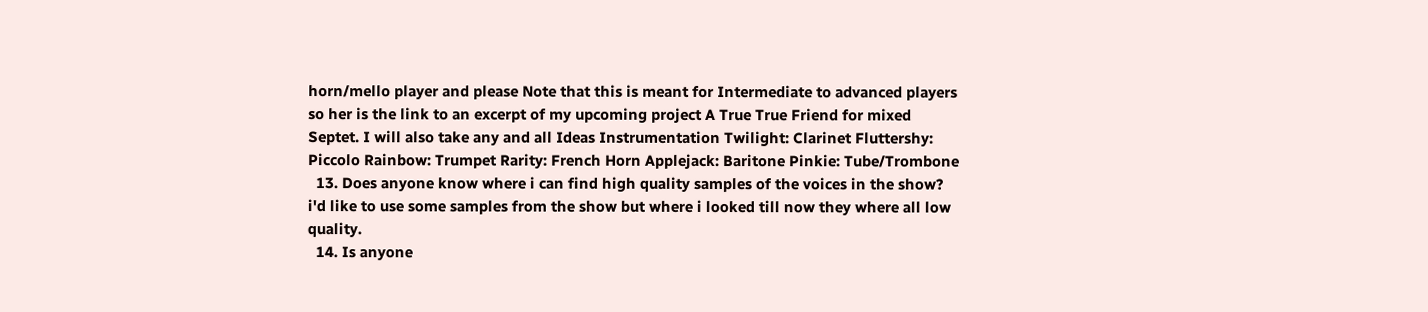horn/mello player and please Note that this is meant for Intermediate to advanced players so her is the link to an excerpt of my upcoming project A True True Friend for mixed Septet. I will also take any and all Ideas Instrumentation Twilight: Clarinet Fluttershy: Piccolo Rainbow: Trumpet Rarity: French Horn Applejack: Baritone Pinkie: Tube/Trombone
  13. Does anyone know where i can find high quality samples of the voices in the show? i'd like to use some samples from the show but where i looked till now they where all low quality.
  14. Is anyone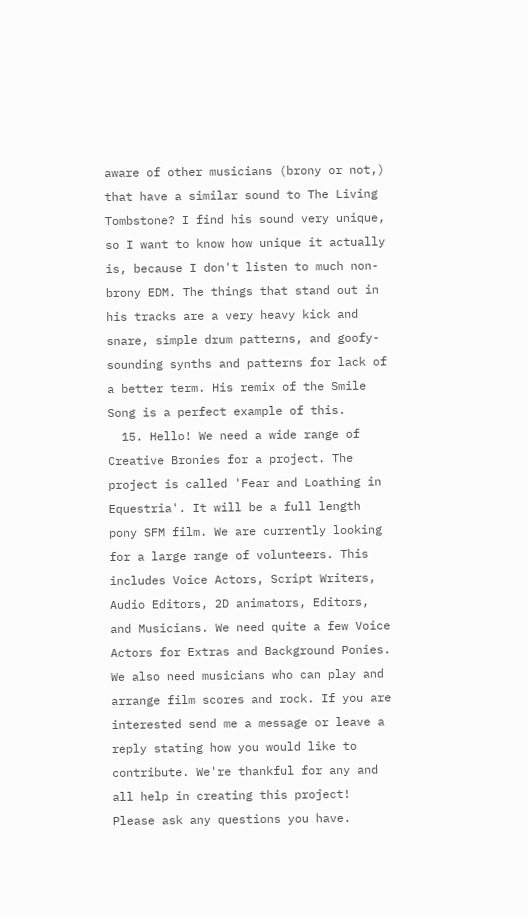aware of other musicians (brony or not,) that have a similar sound to The Living Tombstone? I find his sound very unique, so I want to know how unique it actually is, because I don't listen to much non-brony EDM. The things that stand out in his tracks are a very heavy kick and snare, simple drum patterns, and goofy-sounding synths and patterns for lack of a better term. His remix of the Smile Song is a perfect example of this.
  15. Hello! We need a wide range of Creative Bronies for a project. The project is called 'Fear and Loathing in Equestria'. It will be a full length pony SFM film. We are currently looking for a large range of volunteers. This includes Voice Actors, Script Writers, Audio Editors, 2D animators, Editors, and Musicians. We need quite a few Voice Actors for Extras and Background Ponies. We also need musicians who can play and arrange film scores and rock. If you are interested send me a message or leave a reply stating how you would like to contribute. We're thankful for any and all help in creating this project! Please ask any questions you have.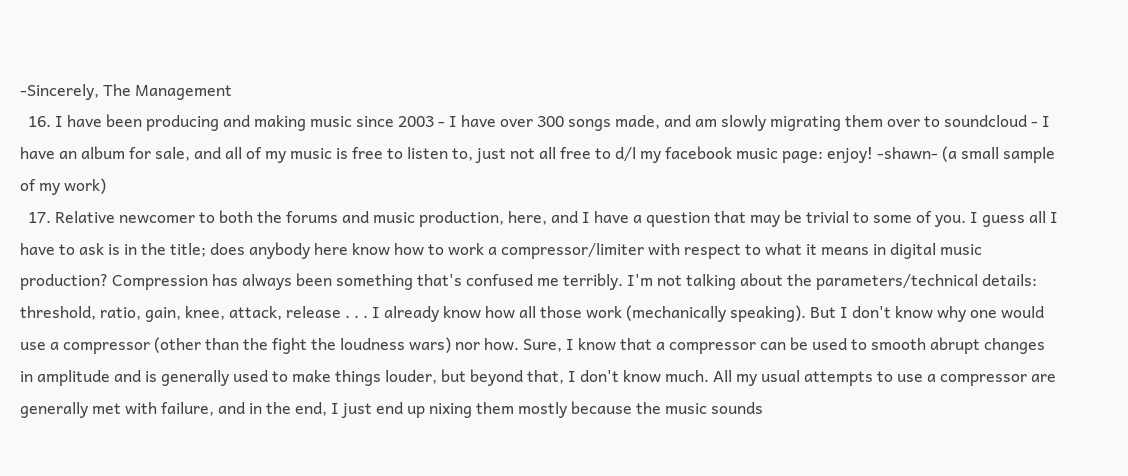-Sincerely, The Management
  16. I have been producing and making music since 2003 - I have over 300 songs made, and am slowly migrating them over to soundcloud - I have an album for sale, and all of my music is free to listen to, just not all free to d/l my facebook music page: enjoy! -shawn- (a small sample of my work)
  17. Relative newcomer to both the forums and music production, here, and I have a question that may be trivial to some of you. I guess all I have to ask is in the title; does anybody here know how to work a compressor/limiter with respect to what it means in digital music production? Compression has always been something that's confused me terribly. I'm not talking about the parameters/technical details: threshold, ratio, gain, knee, attack, release . . . I already know how all those work (mechanically speaking). But I don't know why one would use a compressor (other than the fight the loudness wars) nor how. Sure, I know that a compressor can be used to smooth abrupt changes in amplitude and is generally used to make things louder, but beyond that, I don't know much. All my usual attempts to use a compressor are generally met with failure, and in the end, I just end up nixing them mostly because the music sounds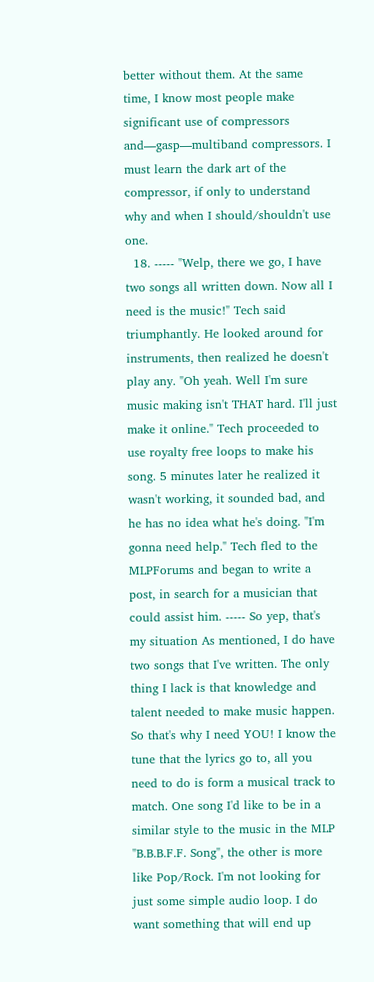better without them. At the same time, I know most people make significant use of compressors and—gasp—multiband compressors. I must learn the dark art of the compressor, if only to understand why and when I should/shouldn't use one.
  18. ----- "Welp, there we go, I have two songs all written down. Now all I need is the music!" Tech said triumphantly. He looked around for instruments, then realized he doesn't play any. "Oh yeah. Well I'm sure music making isn't THAT hard. I'll just make it online." Tech proceeded to use royalty free loops to make his song. 5 minutes later he realized it wasn't working, it sounded bad, and he has no idea what he's doing. "I'm gonna need help." Tech fled to the MLPForums and began to write a post, in search for a musician that could assist him. ----- So yep, that's my situation As mentioned, I do have two songs that I've written. The only thing I lack is that knowledge and talent needed to make music happen. So that's why I need YOU! I know the tune that the lyrics go to, all you need to do is form a musical track to match. One song I'd like to be in a similar style to the music in the MLP "B.B.B.F.F. Song", the other is more like Pop/Rock. I'm not looking for just some simple audio loop. I do want something that will end up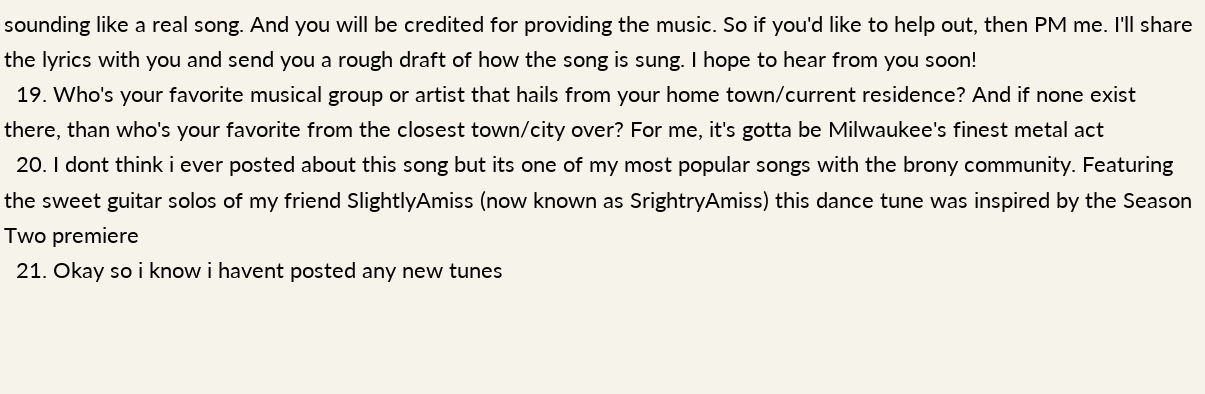sounding like a real song. And you will be credited for providing the music. So if you'd like to help out, then PM me. I'll share the lyrics with you and send you a rough draft of how the song is sung. I hope to hear from you soon!
  19. Who's your favorite musical group or artist that hails from your home town/current residence? And if none exist there, than who's your favorite from the closest town/city over? For me, it's gotta be Milwaukee's finest metal act
  20. I dont think i ever posted about this song but its one of my most popular songs with the brony community. Featuring the sweet guitar solos of my friend SlightlyAmiss (now known as SrightryAmiss) this dance tune was inspired by the Season Two premiere
  21. Okay so i know i havent posted any new tunes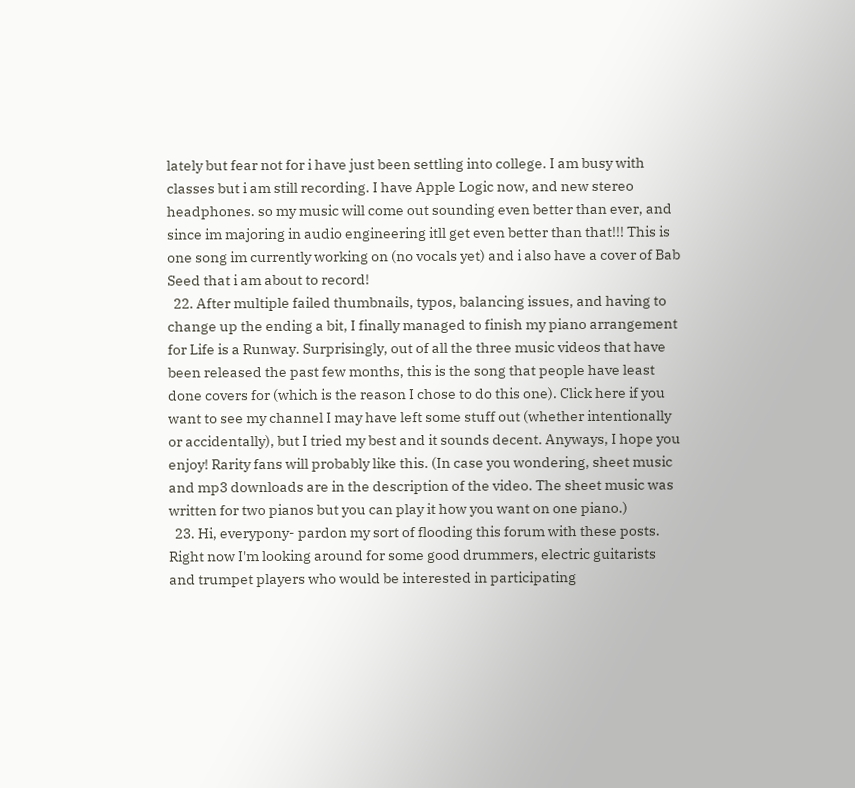lately but fear not for i have just been settling into college. I am busy with classes but i am still recording. I have Apple Logic now, and new stereo headphones. so my music will come out sounding even better than ever, and since im majoring in audio engineering itll get even better than that!!! This is one song im currently working on (no vocals yet) and i also have a cover of Bab Seed that i am about to record!
  22. After multiple failed thumbnails, typos, balancing issues, and having to change up the ending a bit, I finally managed to finish my piano arrangement for Life is a Runway. Surprisingly, out of all the three music videos that have been released the past few months, this is the song that people have least done covers for (which is the reason I chose to do this one). Click here if you want to see my channel I may have left some stuff out (whether intentionally or accidentally), but I tried my best and it sounds decent. Anyways, I hope you enjoy! Rarity fans will probably like this. (In case you wondering, sheet music and mp3 downloads are in the description of the video. The sheet music was written for two pianos but you can play it how you want on one piano.)
  23. Hi, everypony- pardon my sort of flooding this forum with these posts. Right now I'm looking around for some good drummers, electric guitarists and trumpet players who would be interested in participating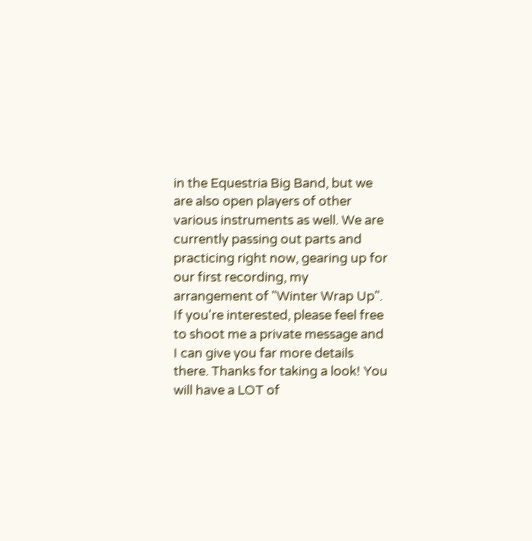in the Equestria Big Band, but we are also open players of other various instruments as well. We are currently passing out parts and practicing right now, gearing up for our first recording, my arrangement of "Winter Wrap Up". If you're interested, please feel free to shoot me a private message and I can give you far more details there. Thanks for taking a look! You will have a LOT of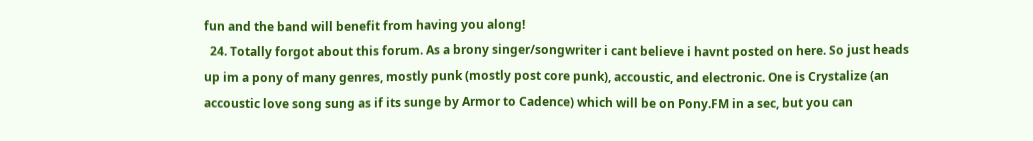fun and the band will benefit from having you along!
  24. Totally forgot about this forum. As a brony singer/songwriter i cant believe i havnt posted on here. So just heads up im a pony of many genres, mostly punk (mostly post core punk), accoustic, and electronic. One is Crystalize (an accoustic love song sung as if its sunge by Armor to Cadence) which will be on Pony.FM in a sec, but you can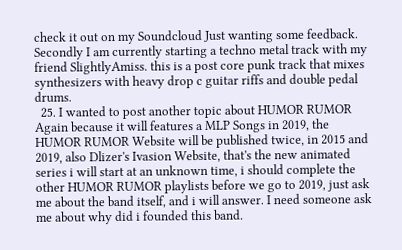check it out on my Soundcloud Just wanting some feedback. Secondly I am currently starting a techno metal track with my friend SlightlyAmiss. this is a post core punk track that mixes synthesizers with heavy drop c guitar riffs and double pedal drums.
  25. I wanted to post another topic about HUMOR RUMOR Again because it will features a MLP Songs in 2019, the HUMOR RUMOR Website will be published twice, in 2015 and 2019, also Dlizer's Ivasion Website, that's the new animated series i will start at an unknown time, i should complete the other HUMOR RUMOR playlists before we go to 2019, just ask me about the band itself, and i will answer. I need someone ask me about why did i founded this band.